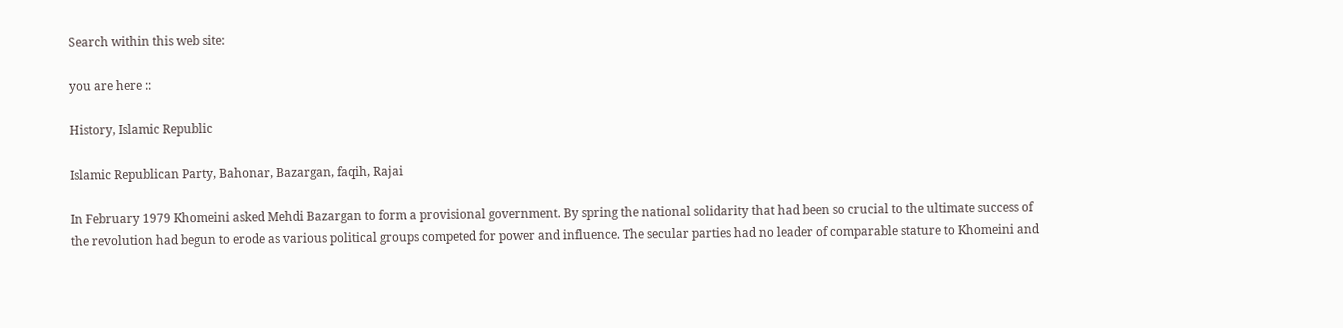Search within this web site:

you are here ::

History, Islamic Republic

Islamic Republican Party, Bahonar, Bazargan, faqih, Rajai

In February 1979 Khomeini asked Mehdi Bazargan to form a provisional government. By spring the national solidarity that had been so crucial to the ultimate success of the revolution had begun to erode as various political groups competed for power and influence. The secular parties had no leader of comparable stature to Khomeini and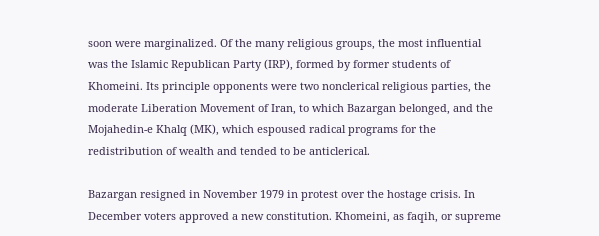soon were marginalized. Of the many religious groups, the most influential was the Islamic Republican Party (IRP), formed by former students of Khomeini. Its principle opponents were two nonclerical religious parties, the moderate Liberation Movement of Iran, to which Bazargan belonged, and the Mojahedin-e Khalq (MK), which espoused radical programs for the redistribution of wealth and tended to be anticlerical.

Bazargan resigned in November 1979 in protest over the hostage crisis. In December voters approved a new constitution. Khomeini, as faqih, or supreme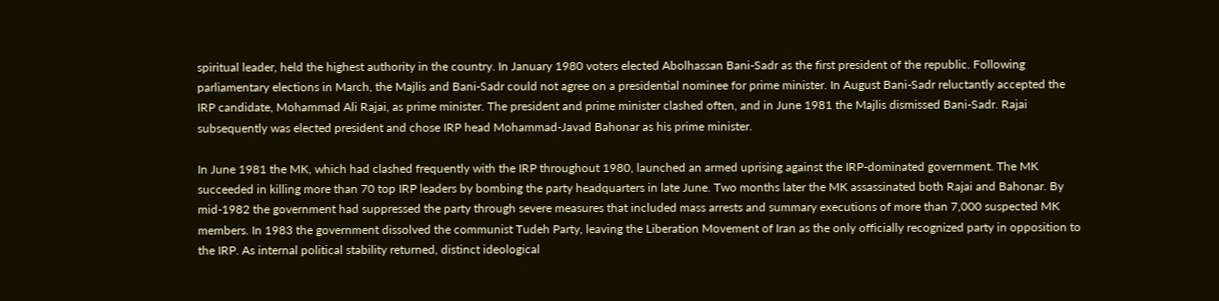spiritual leader, held the highest authority in the country. In January 1980 voters elected Abolhassan Bani-Sadr as the first president of the republic. Following parliamentary elections in March, the Majlis and Bani-Sadr could not agree on a presidential nominee for prime minister. In August Bani-Sadr reluctantly accepted the IRP candidate, Mohammad Ali Rajai, as prime minister. The president and prime minister clashed often, and in June 1981 the Majlis dismissed Bani-Sadr. Rajai subsequently was elected president and chose IRP head Mohammad-Javad Bahonar as his prime minister.

In June 1981 the MK, which had clashed frequently with the IRP throughout 1980, launched an armed uprising against the IRP-dominated government. The MK succeeded in killing more than 70 top IRP leaders by bombing the party headquarters in late June. Two months later the MK assassinated both Rajai and Bahonar. By mid-1982 the government had suppressed the party through severe measures that included mass arrests and summary executions of more than 7,000 suspected MK members. In 1983 the government dissolved the communist Tudeh Party, leaving the Liberation Movement of Iran as the only officially recognized party in opposition to the IRP. As internal political stability returned, distinct ideological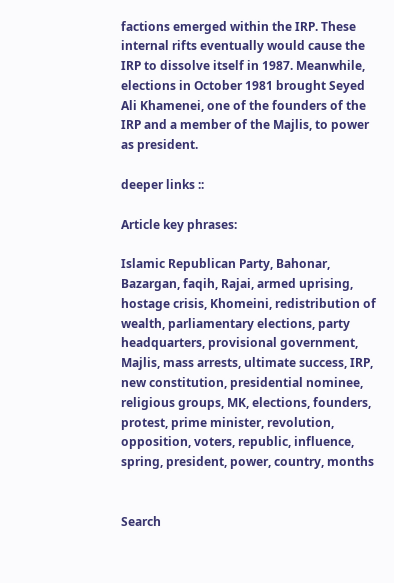factions emerged within the IRP. These internal rifts eventually would cause the IRP to dissolve itself in 1987. Meanwhile, elections in October 1981 brought Seyed Ali Khamenei, one of the founders of the IRP and a member of the Majlis, to power as president.

deeper links ::

Article key phrases:

Islamic Republican Party, Bahonar, Bazargan, faqih, Rajai, armed uprising, hostage crisis, Khomeini, redistribution of wealth, parliamentary elections, party headquarters, provisional government, Majlis, mass arrests, ultimate success, IRP, new constitution, presidential nominee, religious groups, MK, elections, founders, protest, prime minister, revolution, opposition, voters, republic, influence, spring, president, power, country, months


Search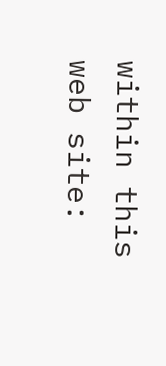within this web site: